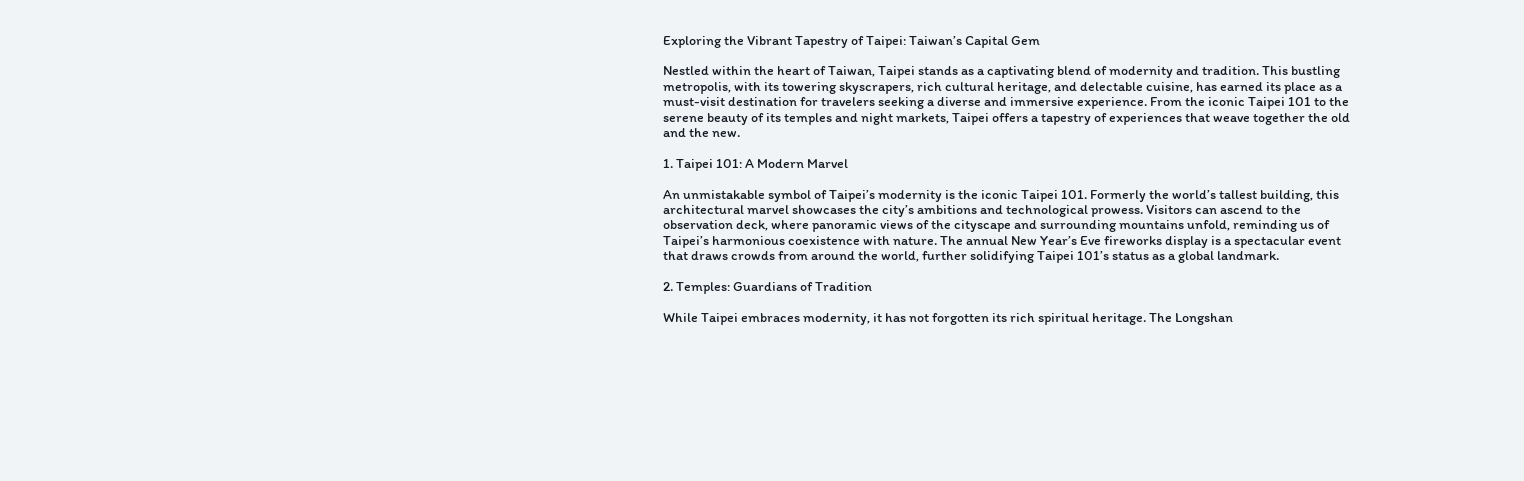Exploring the Vibrant Tapestry of Taipei: Taiwan’s Capital Gem

Nestled within the heart of Taiwan, Taipei stands as a captivating blend of modernity and tradition. This bustling metropolis, with its towering skyscrapers, rich cultural heritage, and delectable cuisine, has earned its place as a must-visit destination for travelers seeking a diverse and immersive experience. From the iconic Taipei 101 to the serene beauty of its temples and night markets, Taipei offers a tapestry of experiences that weave together the old and the new.

1. Taipei 101: A Modern Marvel

An unmistakable symbol of Taipei’s modernity is the iconic Taipei 101. Formerly the world’s tallest building, this architectural marvel showcases the city’s ambitions and technological prowess. Visitors can ascend to the observation deck, where panoramic views of the cityscape and surrounding mountains unfold, reminding us of Taipei’s harmonious coexistence with nature. The annual New Year’s Eve fireworks display is a spectacular event that draws crowds from around the world, further solidifying Taipei 101’s status as a global landmark.

2. Temples: Guardians of Tradition

While Taipei embraces modernity, it has not forgotten its rich spiritual heritage. The Longshan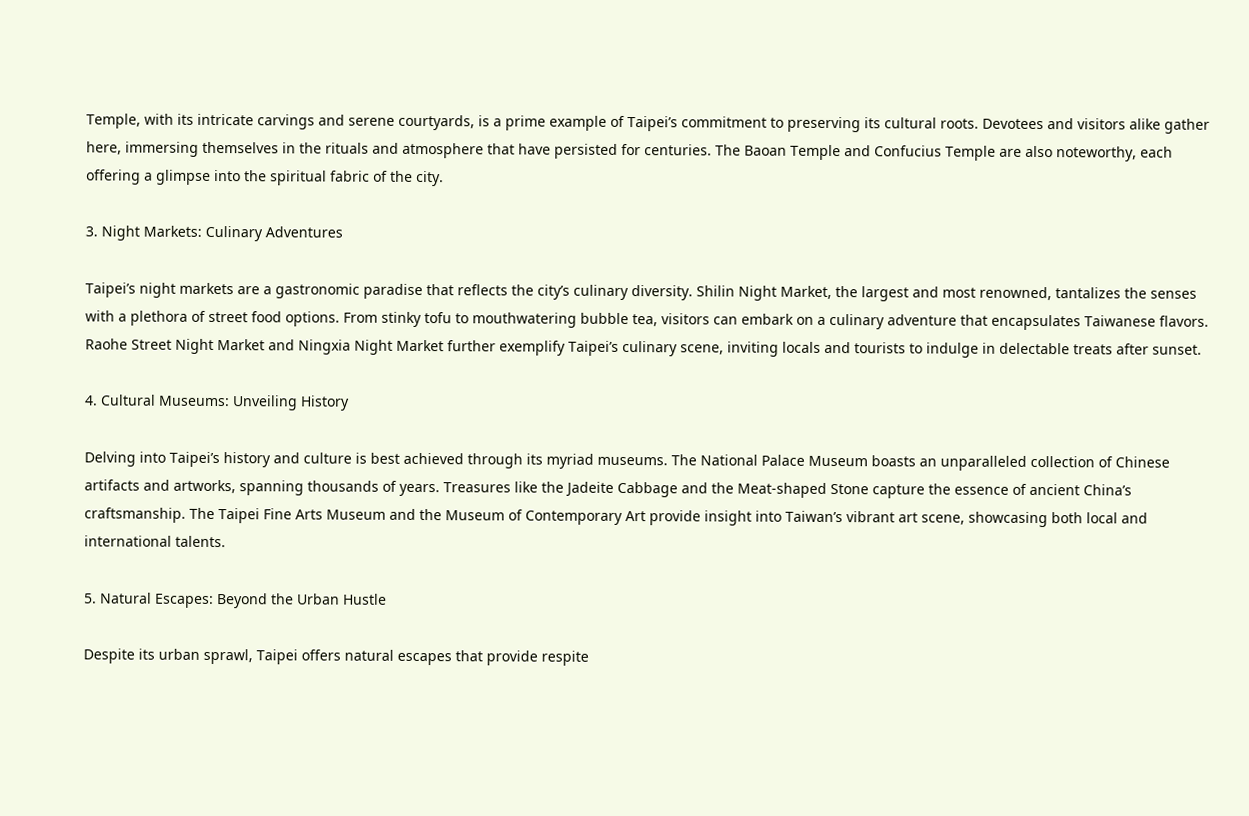Temple, with its intricate carvings and serene courtyards, is a prime example of Taipei’s commitment to preserving its cultural roots. Devotees and visitors alike gather here, immersing themselves in the rituals and atmosphere that have persisted for centuries. The Baoan Temple and Confucius Temple are also noteworthy, each offering a glimpse into the spiritual fabric of the city.

3. Night Markets: Culinary Adventures

Taipei’s night markets are a gastronomic paradise that reflects the city’s culinary diversity. Shilin Night Market, the largest and most renowned, tantalizes the senses with a plethora of street food options. From stinky tofu to mouthwatering bubble tea, visitors can embark on a culinary adventure that encapsulates Taiwanese flavors. Raohe Street Night Market and Ningxia Night Market further exemplify Taipei’s culinary scene, inviting locals and tourists to indulge in delectable treats after sunset.

4. Cultural Museums: Unveiling History

Delving into Taipei’s history and culture is best achieved through its myriad museums. The National Palace Museum boasts an unparalleled collection of Chinese artifacts and artworks, spanning thousands of years. Treasures like the Jadeite Cabbage and the Meat-shaped Stone capture the essence of ancient China’s craftsmanship. The Taipei Fine Arts Museum and the Museum of Contemporary Art provide insight into Taiwan’s vibrant art scene, showcasing both local and international talents.

5. Natural Escapes: Beyond the Urban Hustle

Despite its urban sprawl, Taipei offers natural escapes that provide respite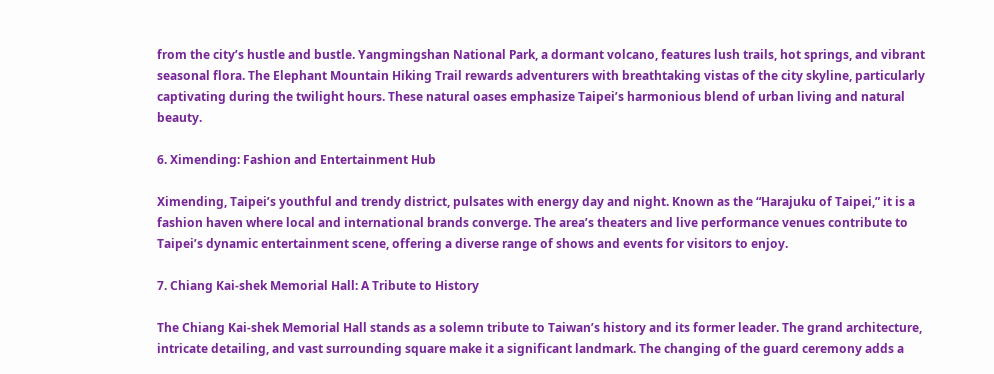from the city’s hustle and bustle. Yangmingshan National Park, a dormant volcano, features lush trails, hot springs, and vibrant seasonal flora. The Elephant Mountain Hiking Trail rewards adventurers with breathtaking vistas of the city skyline, particularly captivating during the twilight hours. These natural oases emphasize Taipei’s harmonious blend of urban living and natural beauty.

6. Ximending: Fashion and Entertainment Hub

Ximending, Taipei’s youthful and trendy district, pulsates with energy day and night. Known as the “Harajuku of Taipei,” it is a fashion haven where local and international brands converge. The area’s theaters and live performance venues contribute to Taipei’s dynamic entertainment scene, offering a diverse range of shows and events for visitors to enjoy.

7. Chiang Kai-shek Memorial Hall: A Tribute to History

The Chiang Kai-shek Memorial Hall stands as a solemn tribute to Taiwan’s history and its former leader. The grand architecture, intricate detailing, and vast surrounding square make it a significant landmark. The changing of the guard ceremony adds a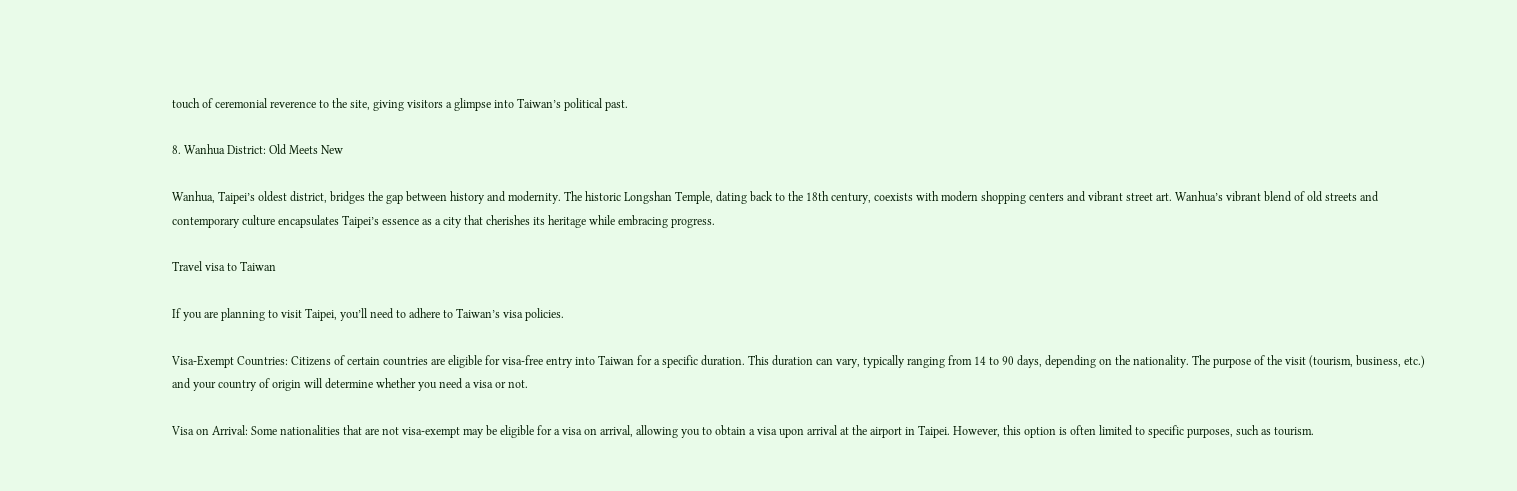touch of ceremonial reverence to the site, giving visitors a glimpse into Taiwan’s political past.

8. Wanhua District: Old Meets New

Wanhua, Taipei’s oldest district, bridges the gap between history and modernity. The historic Longshan Temple, dating back to the 18th century, coexists with modern shopping centers and vibrant street art. Wanhua’s vibrant blend of old streets and contemporary culture encapsulates Taipei’s essence as a city that cherishes its heritage while embracing progress.

Travel visa to Taiwan

If you are planning to visit Taipei, you’ll need to adhere to Taiwan’s visa policies.

Visa-Exempt Countries: Citizens of certain countries are eligible for visa-free entry into Taiwan for a specific duration. This duration can vary, typically ranging from 14 to 90 days, depending on the nationality. The purpose of the visit (tourism, business, etc.) and your country of origin will determine whether you need a visa or not.

Visa on Arrival: Some nationalities that are not visa-exempt may be eligible for a visa on arrival, allowing you to obtain a visa upon arrival at the airport in Taipei. However, this option is often limited to specific purposes, such as tourism.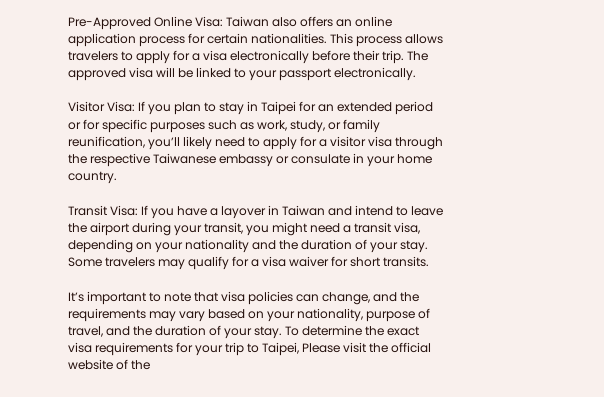Pre-Approved Online Visa: Taiwan also offers an online application process for certain nationalities. This process allows travelers to apply for a visa electronically before their trip. The approved visa will be linked to your passport electronically.

Visitor Visa: If you plan to stay in Taipei for an extended period or for specific purposes such as work, study, or family reunification, you’ll likely need to apply for a visitor visa through the respective Taiwanese embassy or consulate in your home country.

Transit Visa: If you have a layover in Taiwan and intend to leave the airport during your transit, you might need a transit visa, depending on your nationality and the duration of your stay. Some travelers may qualify for a visa waiver for short transits.

It’s important to note that visa policies can change, and the requirements may vary based on your nationality, purpose of travel, and the duration of your stay. To determine the exact visa requirements for your trip to Taipei, Please visit the official website of the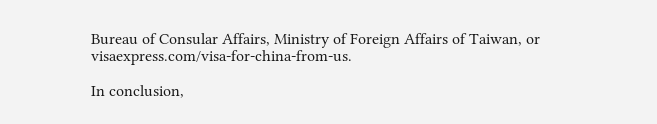Bureau of Consular Affairs, Ministry of Foreign Affairs of Taiwan, or visaexpress.com/visa-for-china-from-us.

In conclusion,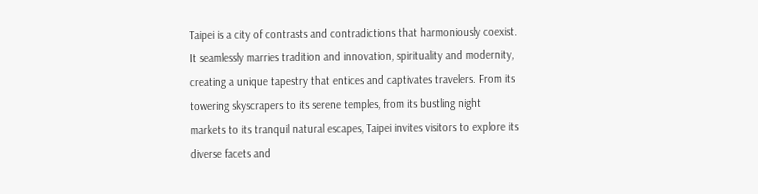Taipei is a city of contrasts and contradictions that harmoniously coexist. It seamlessly marries tradition and innovation, spirituality and modernity, creating a unique tapestry that entices and captivates travelers. From its towering skyscrapers to its serene temples, from its bustling night markets to its tranquil natural escapes, Taipei invites visitors to explore its diverse facets and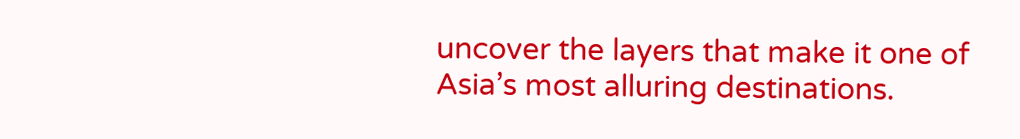uncover the layers that make it one of Asia’s most alluring destinations.